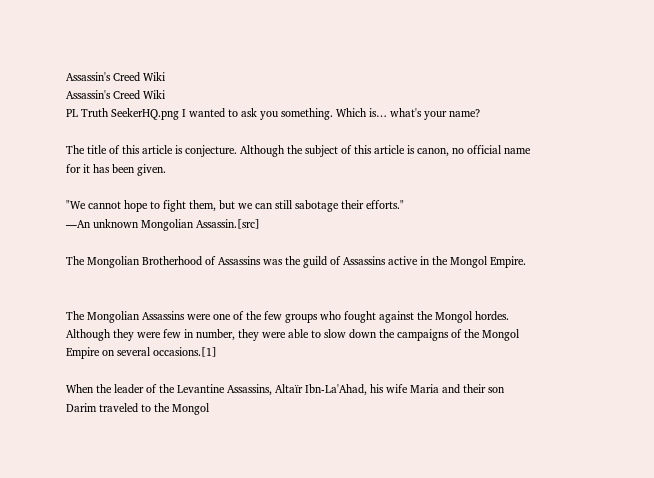Assassin's Creed Wiki
Assassin's Creed Wiki
PL Truth SeekerHQ.png I wanted to ask you something. Which is… what's your name?

The title of this article is conjecture. Although the subject of this article is canon, no official name for it has been given.

"We cannot hope to fight them, but we can still sabotage their efforts."
―An unknown Mongolian Assassin.[src]

The Mongolian Brotherhood of Assassins was the guild of Assassins active in the Mongol Empire.


The Mongolian Assassins were one of the few groups who fought against the Mongol hordes. Although they were few in number, they were able to slow down the campaigns of the Mongol Empire on several occasions.[1]

When the leader of the Levantine Assassins, Altaïr Ibn-La'Ahad, his wife Maria and their son Darim traveled to the Mongol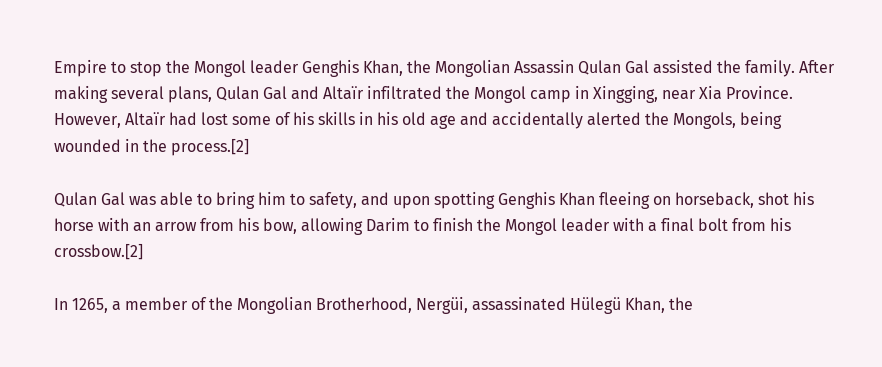Empire to stop the Mongol leader Genghis Khan, the Mongolian Assassin Qulan Gal assisted the family. After making several plans, Qulan Gal and Altaïr infiltrated the Mongol camp in Xingging, near Xia Province. However, Altaïr had lost some of his skills in his old age and accidentally alerted the Mongols, being wounded in the process.[2]

Qulan Gal was able to bring him to safety, and upon spotting Genghis Khan fleeing on horseback, shot his horse with an arrow from his bow, allowing Darim to finish the Mongol leader with a final bolt from his crossbow.[2]

In 1265, a member of the Mongolian Brotherhood, Nergüi, assassinated Hülegü Khan, the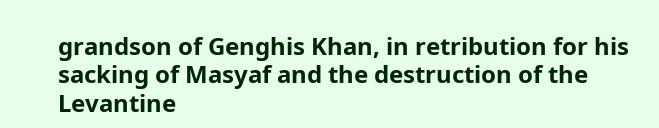grandson of Genghis Khan, in retribution for his sacking of Masyaf and the destruction of the Levantine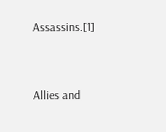Assassins.[1]


Allies and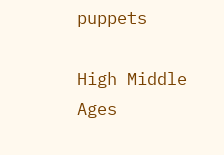puppets

High Middle Ages